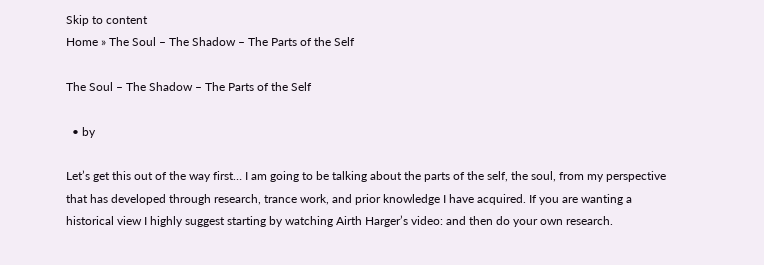Skip to content
Home » The Soul – The Shadow – The Parts of the Self

The Soul – The Shadow – The Parts of the Self

  • by

Let’s get this out of the way first… I am going to be talking about the parts of the self, the soul, from my perspective that has developed through research, trance work, and prior knowledge I have acquired. If you are wanting a historical view I highly suggest starting by watching Airth Harger’s video: and then do your own research.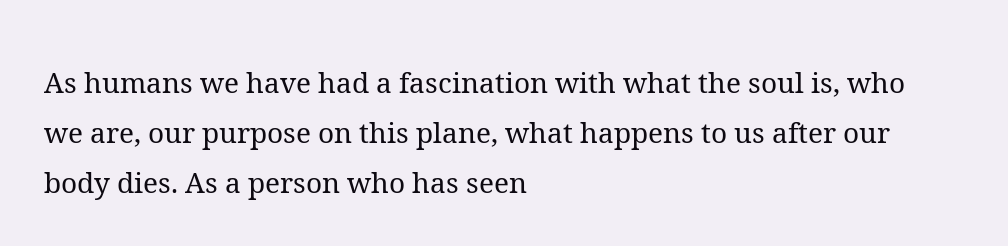As humans we have had a fascination with what the soul is, who we are, our purpose on this plane, what happens to us after our body dies. As a person who has seen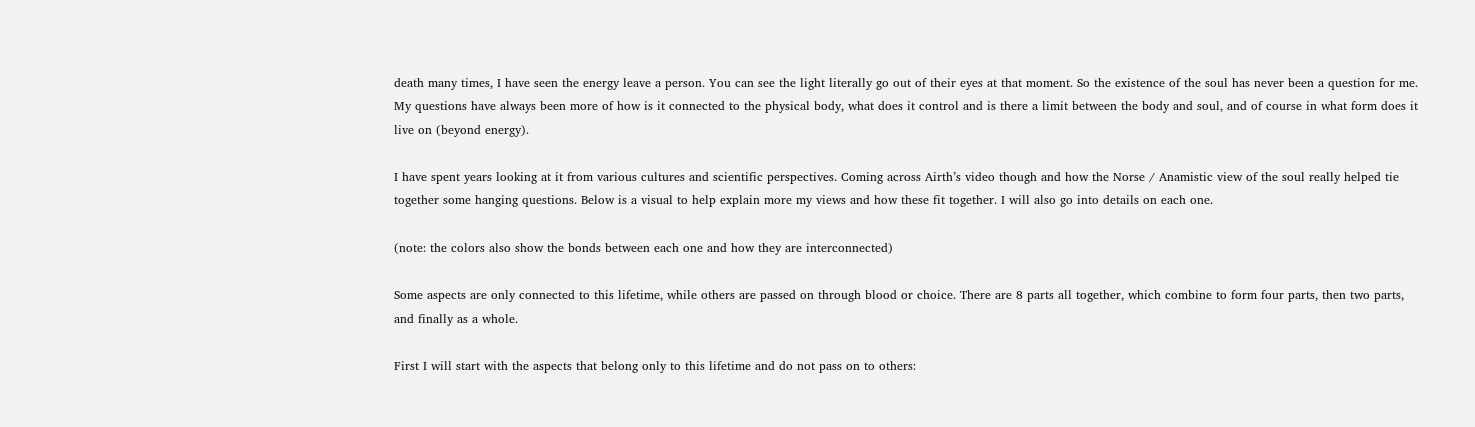death many times, I have seen the energy leave a person. You can see the light literally go out of their eyes at that moment. So the existence of the soul has never been a question for me. My questions have always been more of how is it connected to the physical body, what does it control and is there a limit between the body and soul, and of course in what form does it live on (beyond energy).

I have spent years looking at it from various cultures and scientific perspectives. Coming across Airth’s video though and how the Norse / Anamistic view of the soul really helped tie together some hanging questions. Below is a visual to help explain more my views and how these fit together. I will also go into details on each one.

(note: the colors also show the bonds between each one and how they are interconnected)

Some aspects are only connected to this lifetime, while others are passed on through blood or choice. There are 8 parts all together, which combine to form four parts, then two parts, and finally as a whole.

First I will start with the aspects that belong only to this lifetime and do not pass on to others: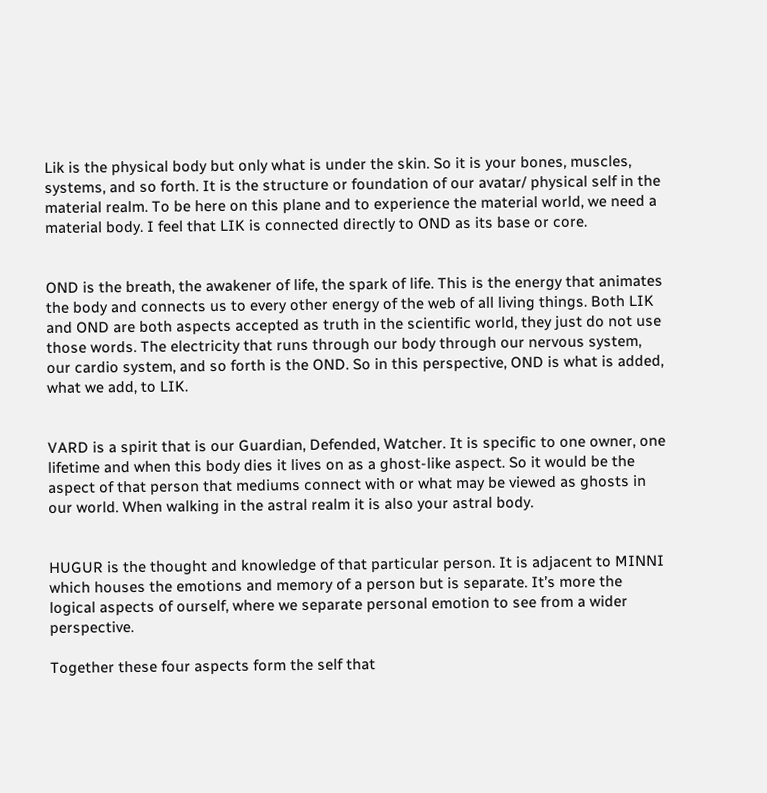Lik is the physical body but only what is under the skin. So it is your bones, muscles, systems, and so forth. It is the structure or foundation of our avatar/ physical self in the material realm. To be here on this plane and to experience the material world, we need a material body. I feel that LIK is connected directly to OND as its base or core.


OND is the breath, the awakener of life, the spark of life. This is the energy that animates the body and connects us to every other energy of the web of all living things. Both LIK and OND are both aspects accepted as truth in the scientific world, they just do not use those words. The electricity that runs through our body through our nervous system, our cardio system, and so forth is the OND. So in this perspective, OND is what is added, what we add, to LIK.


VARD is a spirit that is our Guardian, Defended, Watcher. It is specific to one owner, one lifetime and when this body dies it lives on as a ghost-like aspect. So it would be the aspect of that person that mediums connect with or what may be viewed as ghosts in our world. When walking in the astral realm it is also your astral body.


HUGUR is the thought and knowledge of that particular person. It is adjacent to MINNI which houses the emotions and memory of a person but is separate. It’s more the logical aspects of ourself, where we separate personal emotion to see from a wider perspective.

Together these four aspects form the self that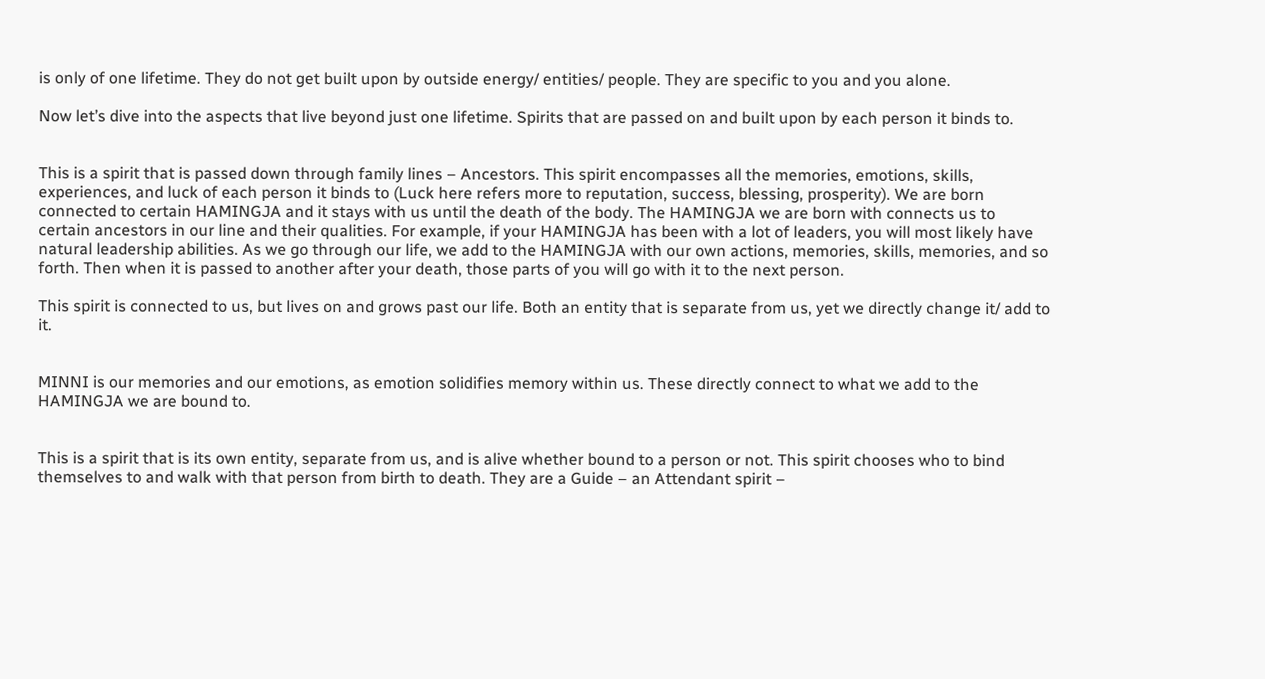is only of one lifetime. They do not get built upon by outside energy/ entities/ people. They are specific to you and you alone.

Now let’s dive into the aspects that live beyond just one lifetime. Spirits that are passed on and built upon by each person it binds to.


This is a spirit that is passed down through family lines – Ancestors. This spirit encompasses all the memories, emotions, skills, experiences, and luck of each person it binds to (Luck here refers more to reputation, success, blessing, prosperity). We are born connected to certain HAMINGJA and it stays with us until the death of the body. The HAMINGJA we are born with connects us to certain ancestors in our line and their qualities. For example, if your HAMINGJA has been with a lot of leaders, you will most likely have natural leadership abilities. As we go through our life, we add to the HAMINGJA with our own actions, memories, skills, memories, and so forth. Then when it is passed to another after your death, those parts of you will go with it to the next person.

This spirit is connected to us, but lives on and grows past our life. Both an entity that is separate from us, yet we directly change it/ add to it.


MINNI is our memories and our emotions, as emotion solidifies memory within us. These directly connect to what we add to the HAMINGJA we are bound to.


This is a spirit that is its own entity, separate from us, and is alive whether bound to a person or not. This spirit chooses who to bind themselves to and walk with that person from birth to death. They are a Guide – an Attendant spirit –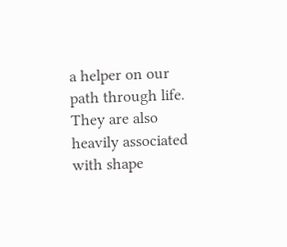a helper on our path through life. They are also heavily associated with shape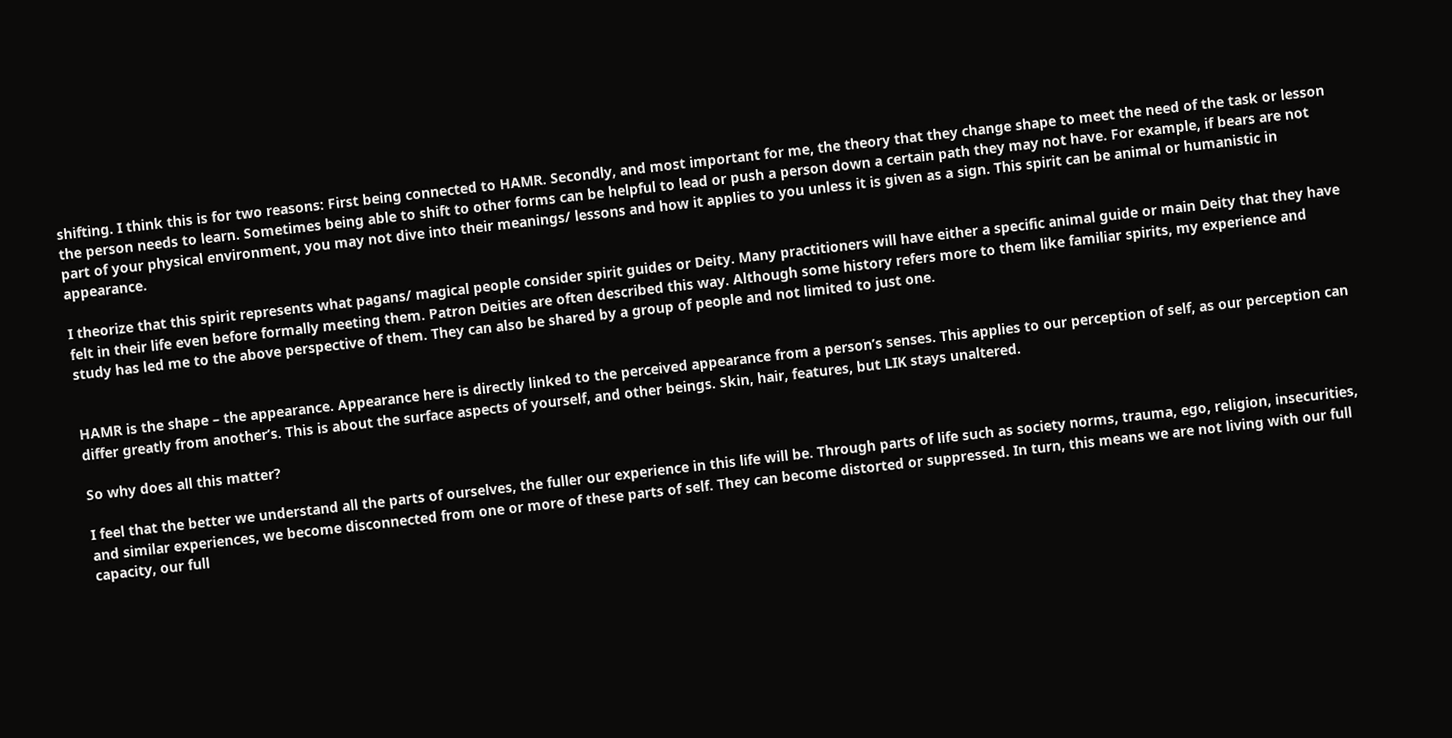shifting. I think this is for two reasons: First being connected to HAMR. Secondly, and most important for me, the theory that they change shape to meet the need of the task or lesson the person needs to learn. Sometimes being able to shift to other forms can be helpful to lead or push a person down a certain path they may not have. For example, if bears are not part of your physical environment, you may not dive into their meanings/ lessons and how it applies to you unless it is given as a sign. This spirit can be animal or humanistic in appearance.

I theorize that this spirit represents what pagans/ magical people consider spirit guides or Deity. Many practitioners will have either a specific animal guide or main Deity that they have felt in their life even before formally meeting them. Patron Deities are often described this way. Although some history refers more to them like familiar spirits, my experience and study has led me to the above perspective of them. They can also be shared by a group of people and not limited to just one.


HAMR is the shape – the appearance. Appearance here is directly linked to the perceived appearance from a person’s senses. This applies to our perception of self, as our perception can differ greatly from another’s. This is about the surface aspects of yourself, and other beings. Skin, hair, features, but LIK stays unaltered.

So why does all this matter?

I feel that the better we understand all the parts of ourselves, the fuller our experience in this life will be. Through parts of life such as society norms, trauma, ego, religion, insecurities, and similar experiences, we become disconnected from one or more of these parts of self. They can become distorted or suppressed. In turn, this means we are not living with our full capacity, our full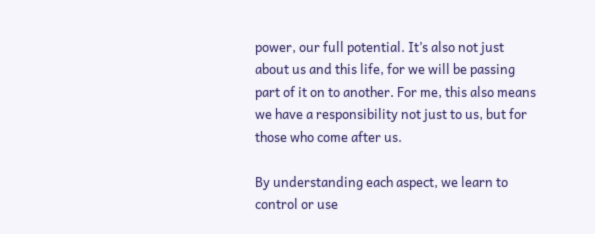power, our full potential. It’s also not just about us and this life, for we will be passing part of it on to another. For me, this also means we have a responsibility not just to us, but for those who come after us.

By understanding each aspect, we learn to control or use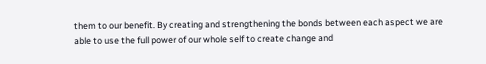them to our benefit. By creating and strengthening the bonds between each aspect we are able to use the full power of our whole self to create change and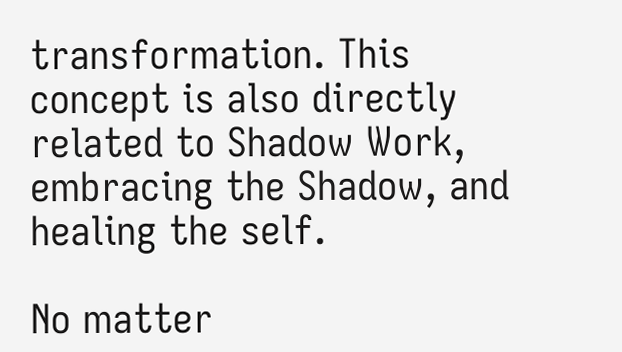transformation. This concept is also directly related to Shadow Work, embracing the Shadow, and healing the self.

No matter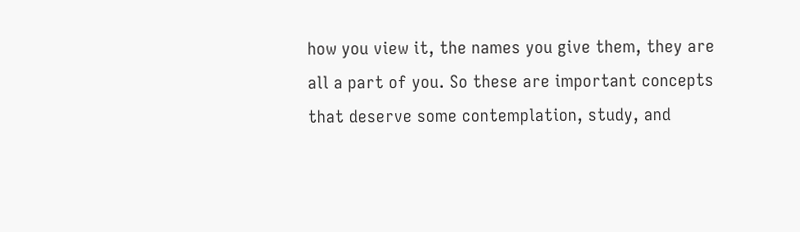how you view it, the names you give them, they are all a part of you. So these are important concepts that deserve some contemplation, study, and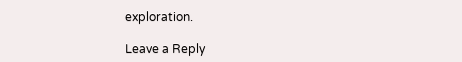exploration.

Leave a Reply